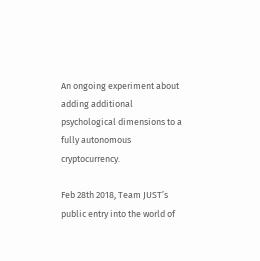An ongoing experiment about adding additional psychological dimensions to a fully autonomous cryptocurrency.

Feb 28th 2018, Team JUST’s public entry into the world of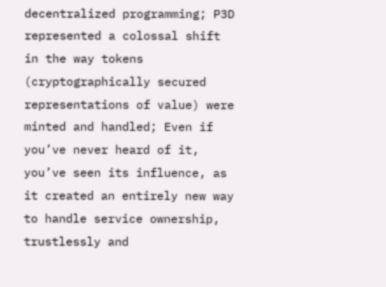decentralized programming; P3D represented a colossal shift in the way tokens (cryptographically secured representations of value) were minted and handled; Even if you’ve never heard of it, you’ve seen its influence, as it created an entirely new way to handle service ownership, trustlessly and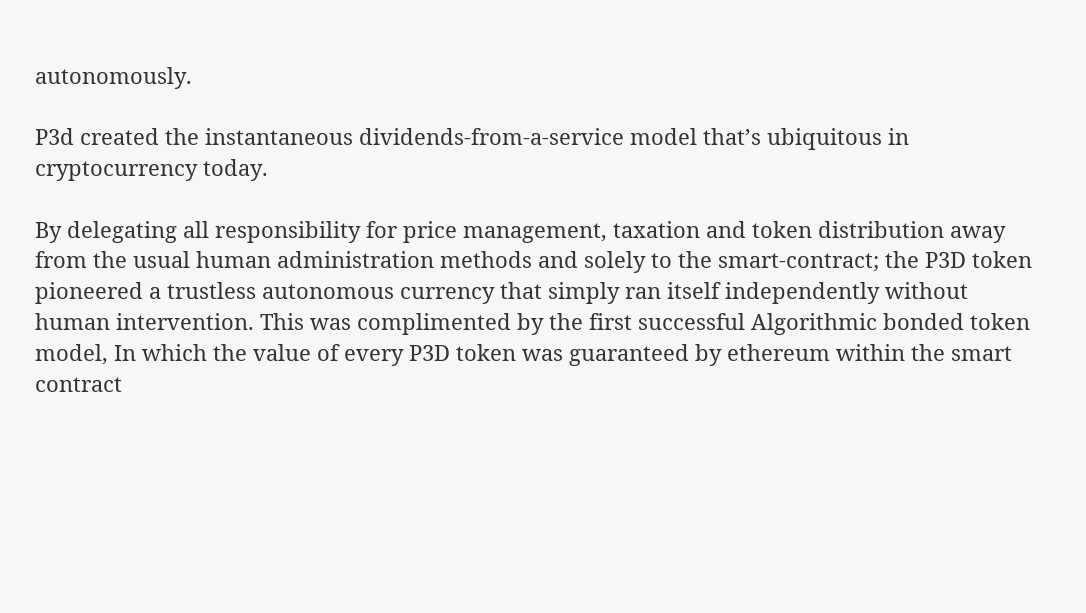autonomously.

P3d created the instantaneous dividends-from-a-service model that’s ubiquitous in cryptocurrency today.

By delegating all responsibility for price management, taxation and token distribution away from the usual human administration methods and solely to the smart-contract; the P3D token pioneered a trustless autonomous currency that simply ran itself independently without human intervention. This was complimented by the first successful Algorithmic bonded token model, In which the value of every P3D token was guaranteed by ethereum within the smart contract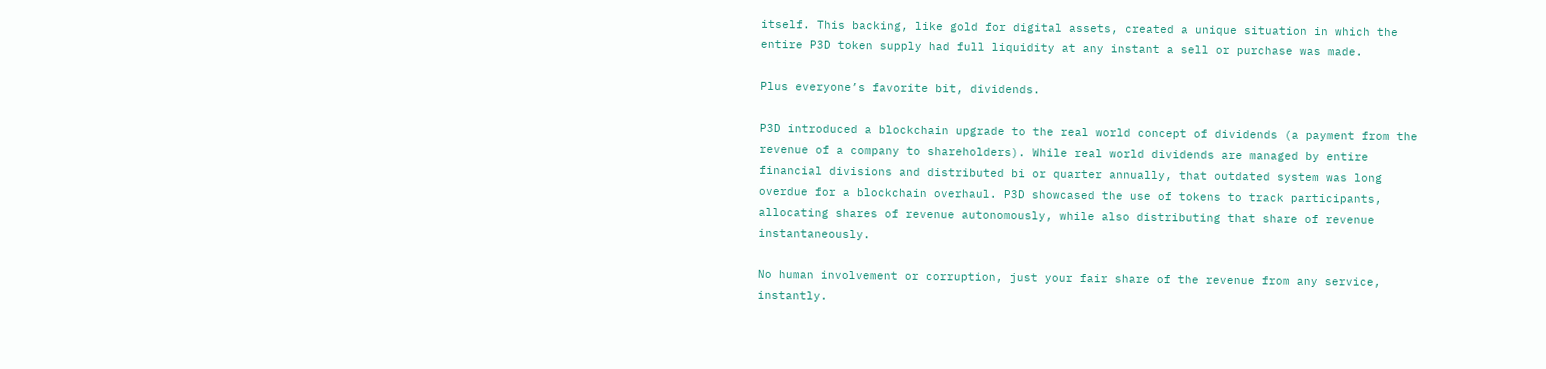itself. This backing, like gold for digital assets, created a unique situation in which the entire P3D token supply had full liquidity at any instant a sell or purchase was made.

Plus everyone’s favorite bit, dividends.

P3D introduced a blockchain upgrade to the real world concept of dividends (a payment from the revenue of a company to shareholders). While real world dividends are managed by entire financial divisions and distributed bi or quarter annually, that outdated system was long overdue for a blockchain overhaul. P3D showcased the use of tokens to track participants, allocating shares of revenue autonomously, while also distributing that share of revenue instantaneously.

No human involvement or corruption, just your fair share of the revenue from any service, instantly.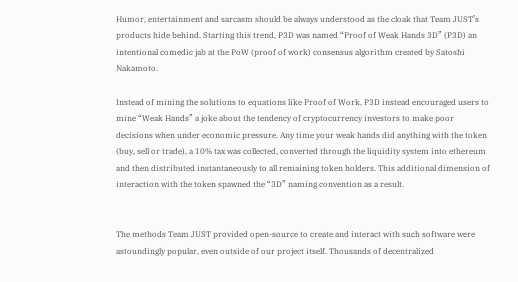Humor, entertainment and sarcasm should be always understood as the cloak that Team JUST’s products hide behind. Starting this trend, P3D was named “Proof of Weak Hands 3D” (P3D) an intentional comedic jab at the PoW (proof of work) consensus algorithm created by Satoshi Nakamoto.

Instead of mining the solutions to equations like Proof of Work, P3D instead encouraged users to mine “Weak Hands” a joke about the tendency of cryptocurrency investors to make poor decisions when under economic pressure. Any time your weak hands did anything with the token (buy, sell or trade), a 10% tax was collected, converted through the liquidity system into ethereum and then distributed instantaneously to all remaining token holders. This additional dimension of interaction with the token spawned the “3D” naming convention as a result.


The methods Team JUST provided open-source to create and interact with such software were astoundingly popular, even outside of our project itself. Thousands of decentralized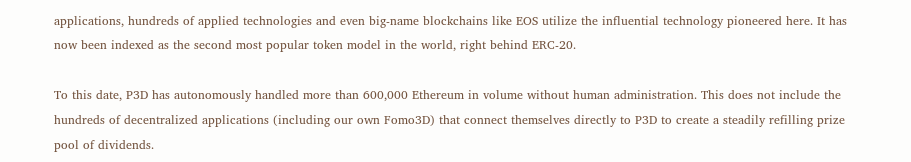applications, hundreds of applied technologies and even big-name blockchains like EOS utilize the influential technology pioneered here. It has now been indexed as the second most popular token model in the world, right behind ERC-20.

To this date, P3D has autonomously handled more than 600,000 Ethereum in volume without human administration. This does not include the hundreds of decentralized applications (including our own Fomo3D) that connect themselves directly to P3D to create a steadily refilling prize pool of dividends.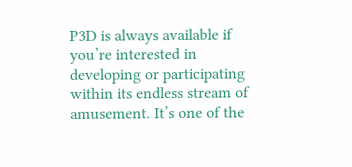P3D is always available if you’re interested in developing or participating within its endless stream of amusement. It’s one of the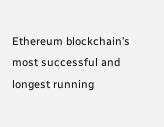Ethereum blockchain’s most successful and longest running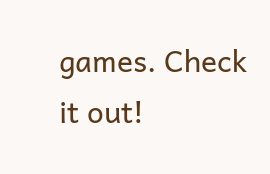games. Check it out!